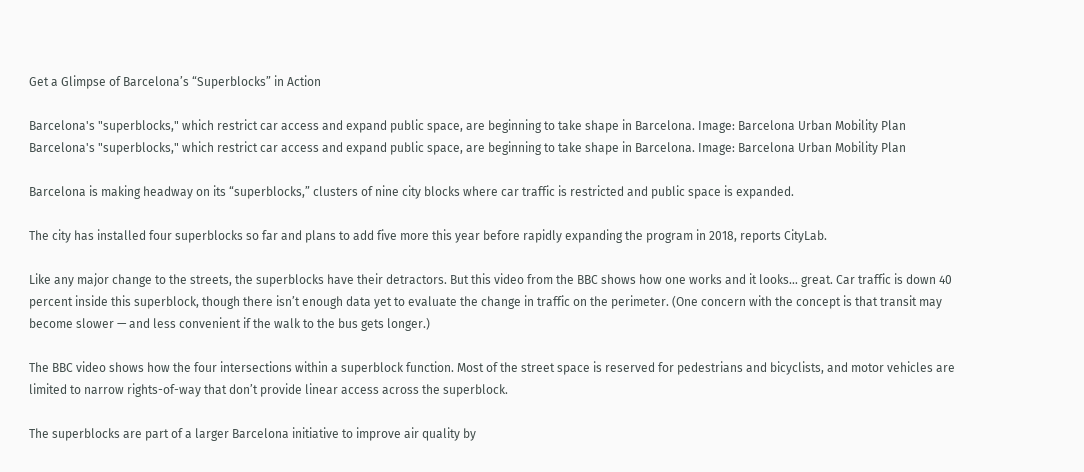Get a Glimpse of Barcelona’s “Superblocks” in Action

Barcelona's "superblocks," which restrict car access and expand public space, are beginning to take shape in Barcelona. Image: Barcelona Urban Mobility Plan
Barcelona's "superblocks," which restrict car access and expand public space, are beginning to take shape in Barcelona. Image: Barcelona Urban Mobility Plan

Barcelona is making headway on its “superblocks,” clusters of nine city blocks where car traffic is restricted and public space is expanded.

The city has installed four superblocks so far and plans to add five more this year before rapidly expanding the program in 2018, reports CityLab.

Like any major change to the streets, the superblocks have their detractors. But this video from the BBC shows how one works and it looks… great. Car traffic is down 40 percent inside this superblock, though there isn’t enough data yet to evaluate the change in traffic on the perimeter. (One concern with the concept is that transit may become slower — and less convenient if the walk to the bus gets longer.)

The BBC video shows how the four intersections within a superblock function. Most of the street space is reserved for pedestrians and bicyclists, and motor vehicles are limited to narrow rights-of-way that don’t provide linear access across the superblock.

The superblocks are part of a larger Barcelona initiative to improve air quality by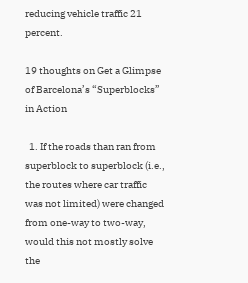reducing vehicle traffic 21 percent.

19 thoughts on Get a Glimpse of Barcelona’s “Superblocks” in Action

  1. If the roads than ran from superblock to superblock (i.e., the routes where car traffic was not limited) were changed from one-way to two-way, would this not mostly solve the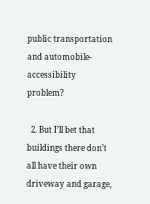public transportation and automobile-accessibility problem?

  2. But I’ll bet that buildings there don’t all have their own driveway and garage,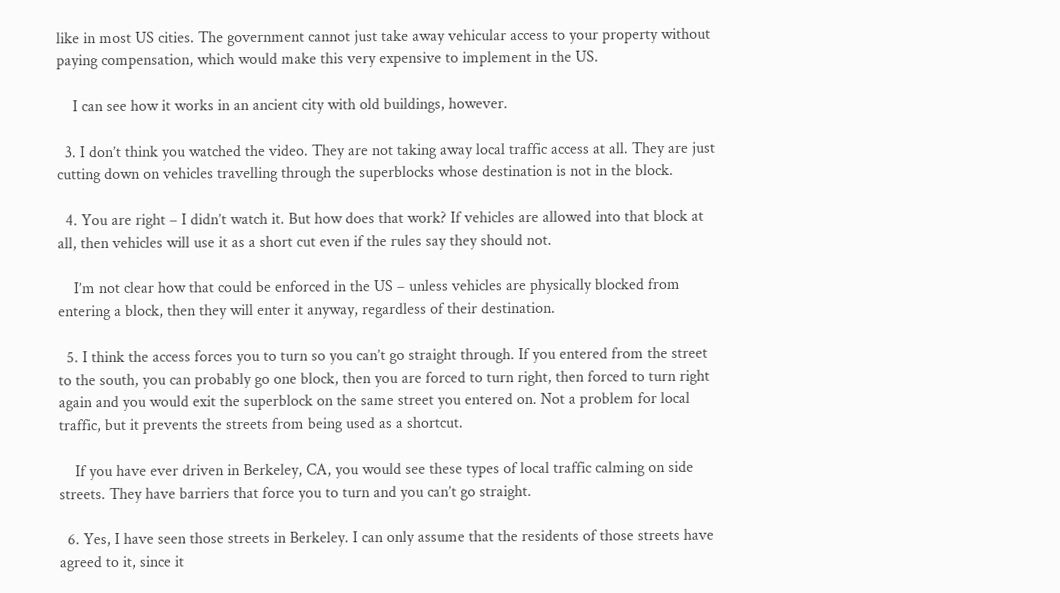like in most US cities. The government cannot just take away vehicular access to your property without paying compensation, which would make this very expensive to implement in the US.

    I can see how it works in an ancient city with old buildings, however.

  3. I don’t think you watched the video. They are not taking away local traffic access at all. They are just cutting down on vehicles travelling through the superblocks whose destination is not in the block.

  4. You are right – I didn’t watch it. But how does that work? If vehicles are allowed into that block at all, then vehicles will use it as a short cut even if the rules say they should not.

    I’m not clear how that could be enforced in the US – unless vehicles are physically blocked from entering a block, then they will enter it anyway, regardless of their destination.

  5. I think the access forces you to turn so you can’t go straight through. If you entered from the street to the south, you can probably go one block, then you are forced to turn right, then forced to turn right again and you would exit the superblock on the same street you entered on. Not a problem for local traffic, but it prevents the streets from being used as a shortcut.

    If you have ever driven in Berkeley, CA, you would see these types of local traffic calming on side streets. They have barriers that force you to turn and you can’t go straight.

  6. Yes, I have seen those streets in Berkeley. I can only assume that the residents of those streets have agreed to it, since it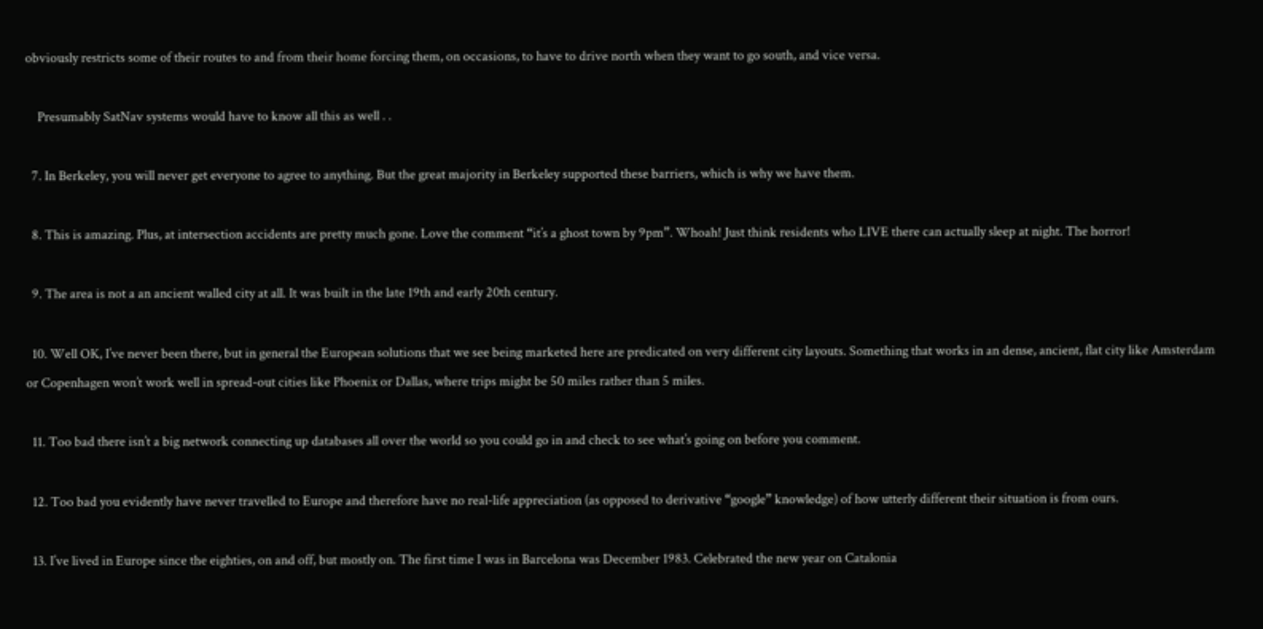obviously restricts some of their routes to and from their home forcing them, on occasions, to have to drive north when they want to go south, and vice versa.

    Presumably SatNav systems would have to know all this as well . .

  7. In Berkeley, you will never get everyone to agree to anything. But the great majority in Berkeley supported these barriers, which is why we have them.

  8. This is amazing. Plus, at intersection accidents are pretty much gone. Love the comment “it’s a ghost town by 9pm”. Whoah! Just think residents who LIVE there can actually sleep at night. The horror!

  9. The area is not a an ancient walled city at all. It was built in the late 19th and early 20th century.

  10. Well OK, I’ve never been there, but in general the European solutions that we see being marketed here are predicated on very different city layouts. Something that works in an dense, ancient, flat city like Amsterdam or Copenhagen won’t work well in spread-out cities like Phoenix or Dallas, where trips might be 50 miles rather than 5 miles.

  11. Too bad there isn’t a big network connecting up databases all over the world so you could go in and check to see what’s going on before you comment.

  12. Too bad you evidently have never travelled to Europe and therefore have no real-life appreciation (as opposed to derivative “google” knowledge) of how utterly different their situation is from ours.

  13. I’ve lived in Europe since the eighties, on and off, but mostly on. The first time I was in Barcelona was December 1983. Celebrated the new year on Catalonia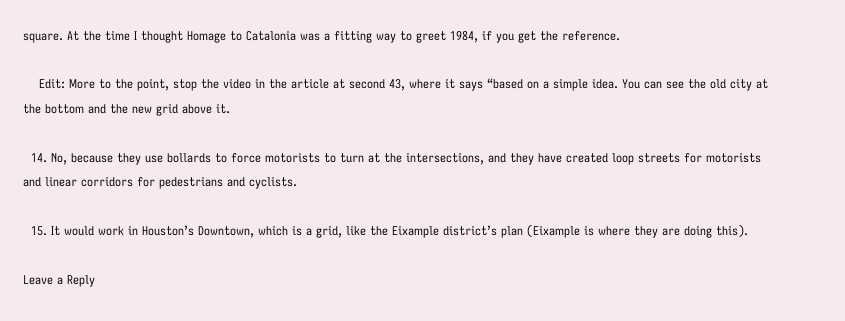square. At the time I thought Homage to Catalonia was a fitting way to greet 1984, if you get the reference.

    Edit: More to the point, stop the video in the article at second 43, where it says “based on a simple idea. You can see the old city at the bottom and the new grid above it.

  14. No, because they use bollards to force motorists to turn at the intersections, and they have created loop streets for motorists and linear corridors for pedestrians and cyclists.

  15. It would work in Houston’s Downtown, which is a grid, like the Eixample district’s plan (Eixample is where they are doing this).

Leave a Reply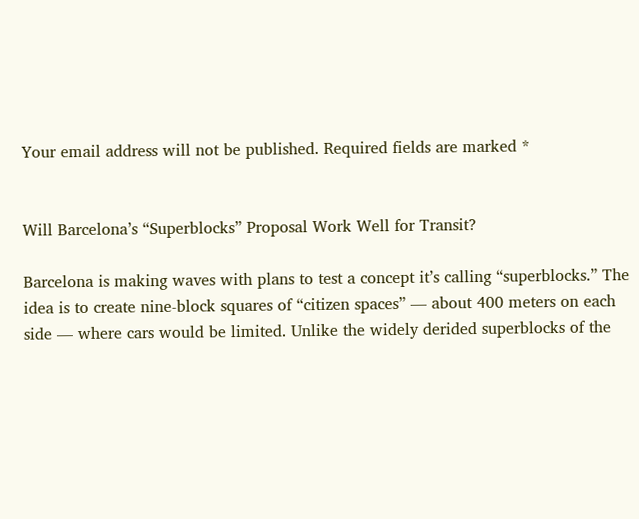Your email address will not be published. Required fields are marked *


Will Barcelona’s “Superblocks” Proposal Work Well for Transit?

Barcelona is making waves with plans to test a concept it’s calling “superblocks.” The idea is to create nine-block squares of “citizen spaces” — about 400 meters on each side — where cars would be limited. Unlike the widely derided superblocks of the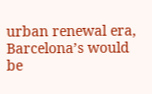urban renewal era, Barcelona’s would be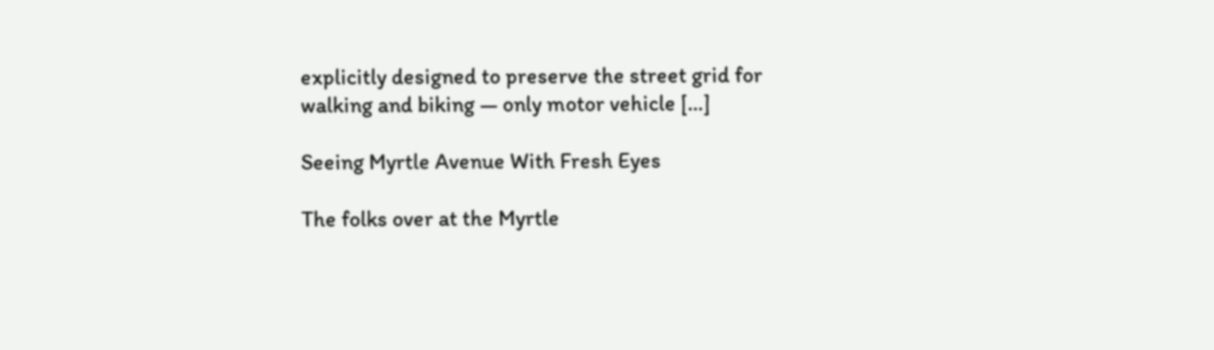explicitly designed to preserve the street grid for walking and biking — only motor vehicle […]

Seeing Myrtle Avenue With Fresh Eyes

The folks over at the Myrtle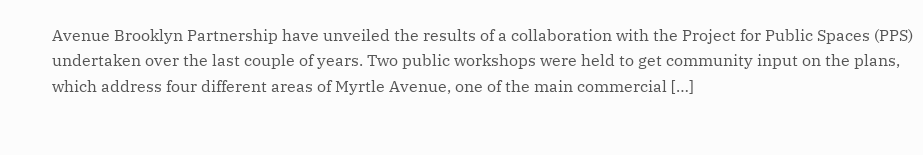Avenue Brooklyn Partnership have unveiled the results of a collaboration with the Project for Public Spaces (PPS) undertaken over the last couple of years. Two public workshops were held to get community input on the plans, which address four different areas of Myrtle Avenue, one of the main commercial […]